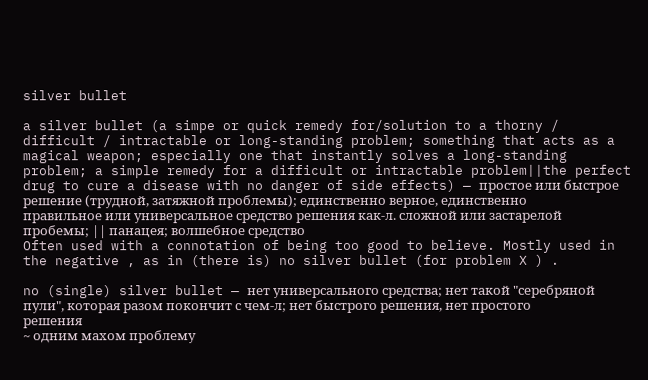silver bullet

a silver bullet (a simpe or quick remedy for/solution to a thorny / difficult / intractable or long-standing problem; something that acts as a magical weapon; especially one that instantly solves a long-standing problem; a simple remedy for a difficult or intractable problem||the perfect drug to cure a disease with no danger of side effects) — простое или быстрое решение (трудной, затяжной проблемы); единственно верное, единственно правильное или универсальное средство решения как-л. сложной или застарелой пробемы; || панацея; волшебное средство
Often used with a connotation of being too good to believe. Mostly used in the negative , as in (there is) no silver bullet (for problem X ) .

no (single) silver bullet — нет универсального средства; нет такой "серебряной пули", которая разом покончит с чем-л; нет быстрого решения, нет простого решения
~ одним махом проблему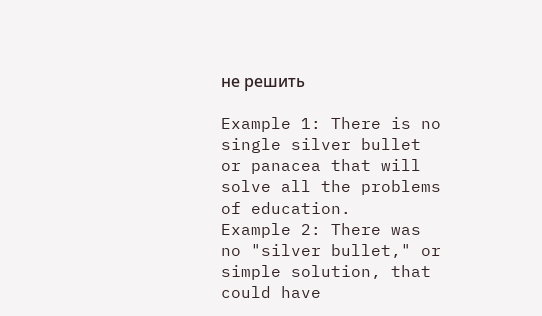не решить

Example 1: There is no single silver bullet or panacea that will solve all the problems of education.
Example 2: There was no "silver bullet," or simple solution, that could have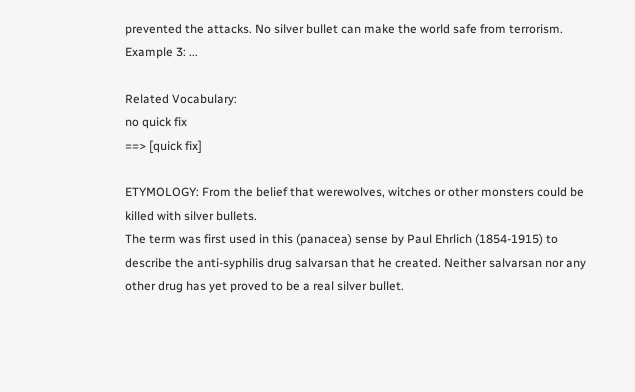prevented the attacks. No silver bullet can make the world safe from terrorism.
Example 3: ...

Related Vocabulary:
no quick fix
==> [quick fix]

ETYMOLOGY: From the belief that werewolves, witches or other monsters could be killed with silver bullets.
The term was first used in this (panacea) sense by Paul Ehrlich (1854-1915) to describe the anti-syphilis drug salvarsan that he created. Neither salvarsan nor any other drug has yet proved to be a real silver bullet.